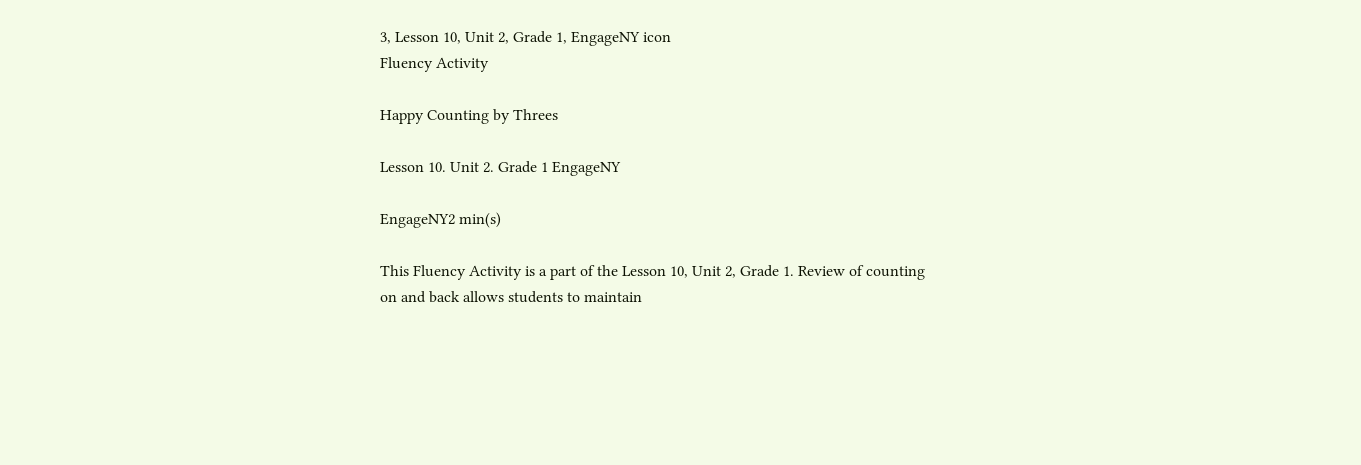3, Lesson 10, Unit 2, Grade 1, EngageNY icon
Fluency Activity

Happy Counting by Threes

Lesson 10. Unit 2. Grade 1 EngageNY

EngageNY2 min(s)

This Fluency Activity is a part of the Lesson 10, Unit 2, Grade 1. Review of counting on and back allows students to maintain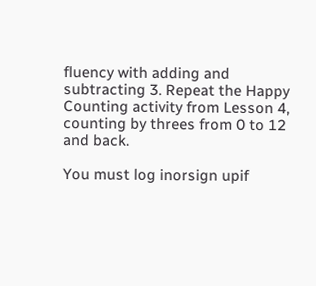fluency with adding and subtracting 3. Repeat the Happy Counting activity from Lesson 4, counting by threes from 0 to 12 and back.

You must log inorsign upif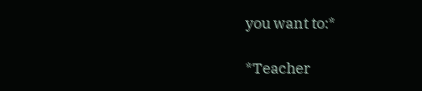you want to:*

*Teacher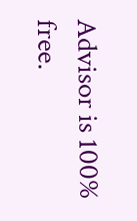Advisor is 100% free.